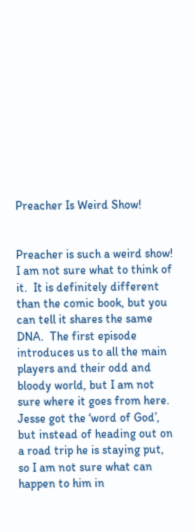Preacher Is Weird Show!


Preacher is such a weird show!  I am not sure what to think of it.  It is definitely different than the comic book, but you can tell it shares the same DNA.  The first episode introduces us to all the main players and their odd and bloody world, but I am not sure where it goes from here.  Jesse got the ‘word of God’, but instead of heading out on a road trip he is staying put, so I am not sure what can happen to him in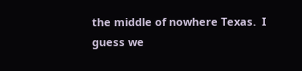the middle of nowhere Texas.  I guess we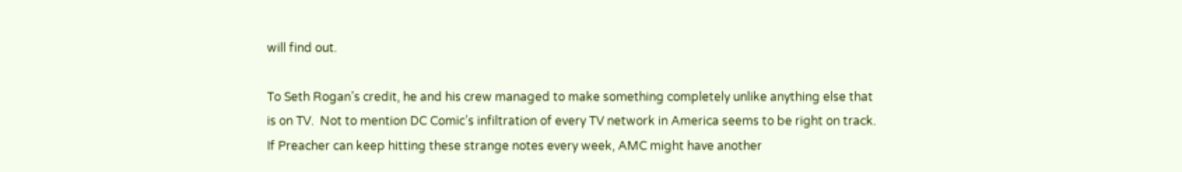will find out.

To Seth Rogan’s credit, he and his crew managed to make something completely unlike anything else that is on TV.  Not to mention DC Comic’s infiltration of every TV network in America seems to be right on track.  If Preacher can keep hitting these strange notes every week, AMC might have another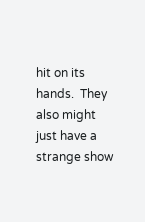hit on its hands.  They also might just have a strange show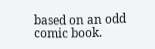based on an odd comic book.